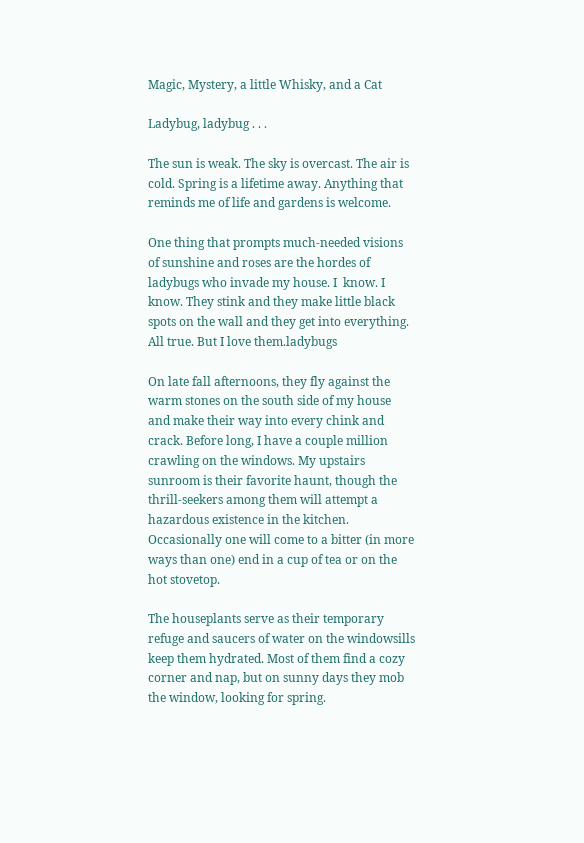Magic, Mystery, a little Whisky, and a Cat

Ladybug, ladybug . . .

The sun is weak. The sky is overcast. The air is cold. Spring is a lifetime away. Anything that reminds me of life and gardens is welcome.

One thing that prompts much-needed visions of sunshine and roses are the hordes of ladybugs who invade my house. I  know. I know. They stink and they make little black spots on the wall and they get into everything. All true. But I love them.ladybugs

On late fall afternoons, they fly against the warm stones on the south side of my house and make their way into every chink and crack. Before long, I have a couple million crawling on the windows. My upstairs sunroom is their favorite haunt, though the thrill-seekers among them will attempt a hazardous existence in the kitchen. Occasionally one will come to a bitter (in more ways than one) end in a cup of tea or on the hot stovetop.

The houseplants serve as their temporary refuge and saucers of water on the windowsills keep them hydrated. Most of them find a cozy corner and nap, but on sunny days they mob the window, looking for spring.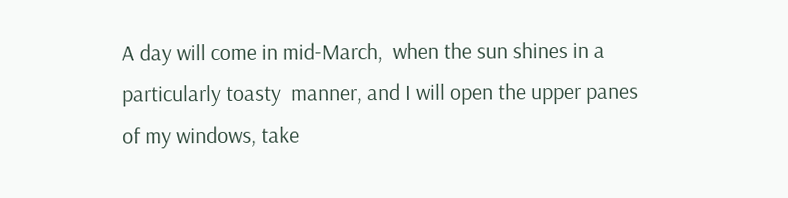A day will come in mid-March,  when the sun shines in a particularly toasty  manner, and I will open the upper panes of my windows, take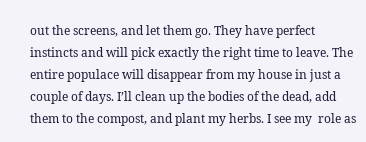out the screens, and let them go. They have perfect instincts and will pick exactly the right time to leave. The entire populace will disappear from my house in just a couple of days. I’ll clean up the bodies of the dead, add them to the compost, and plant my herbs. I see my  role as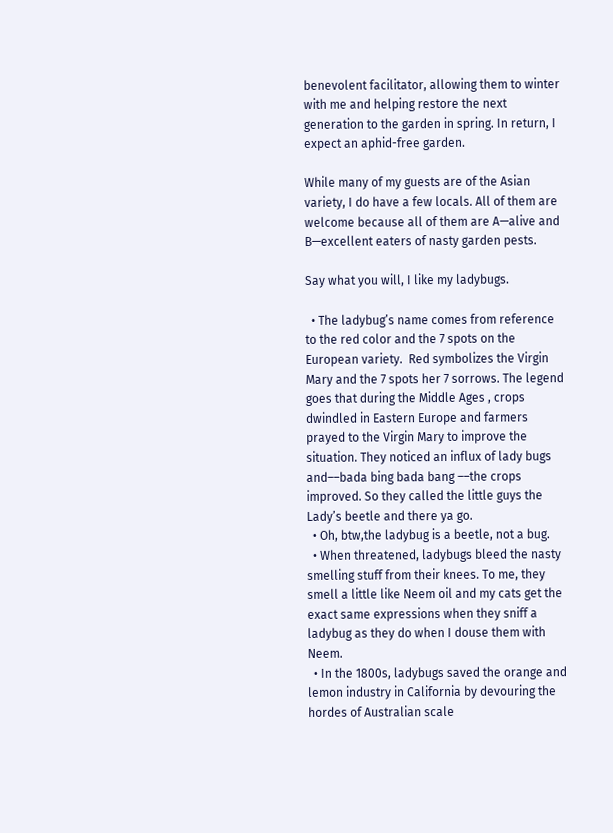benevolent facilitator, allowing them to winter with me and helping restore the next generation to the garden in spring. In return, I expect an aphid-free garden.

While many of my guests are of the Asian variety, I do have a few locals. All of them are welcome because all of them are A—alive and B—excellent eaters of nasty garden pests.

Say what you will, I like my ladybugs.

  • The ladybug’s name comes from reference to the red color and the 7 spots on the European variety.  Red symbolizes the Virgin Mary and the 7 spots her 7 sorrows. The legend goes that during the Middle Ages , crops dwindled in Eastern Europe and farmers prayed to the Virgin Mary to improve the situation. They noticed an influx of lady bugs and––bada bing bada bang ––the crops improved. So they called the little guys the Lady’s beetle and there ya go.
  • Oh, btw,the ladybug is a beetle, not a bug.
  • When threatened, ladybugs bleed the nasty smelling stuff from their knees. To me, they smell a little like Neem oil and my cats get the exact same expressions when they sniff a ladybug as they do when I douse them with Neem.
  • In the 1800s, ladybugs saved the orange and lemon industry in California by devouring the hordes of Australian scale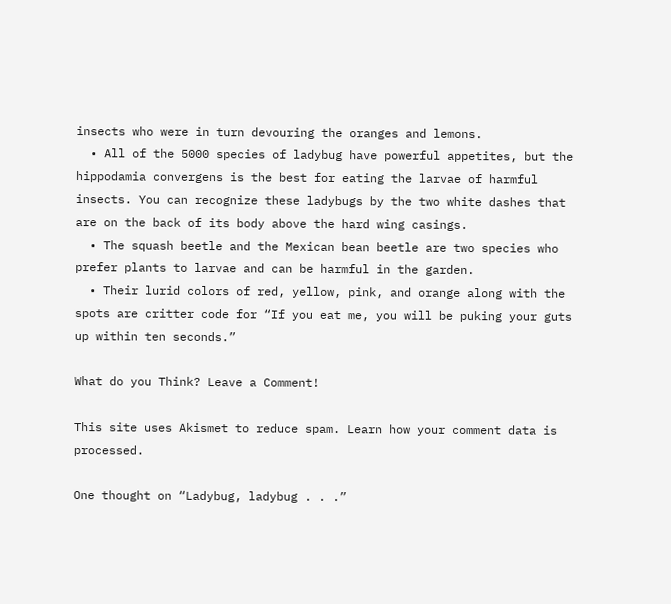insects who were in turn devouring the oranges and lemons.
  • All of the 5000 species of ladybug have powerful appetites, but the hippodamia convergens is the best for eating the larvae of harmful insects. You can recognize these ladybugs by the two white dashes that are on the back of its body above the hard wing casings.
  • The squash beetle and the Mexican bean beetle are two species who prefer plants to larvae and can be harmful in the garden.
  • Their lurid colors of red, yellow, pink, and orange along with the spots are critter code for “If you eat me, you will be puking your guts up within ten seconds.”

What do you Think? Leave a Comment!

This site uses Akismet to reduce spam. Learn how your comment data is processed.

One thought on “Ladybug, ladybug . . .”